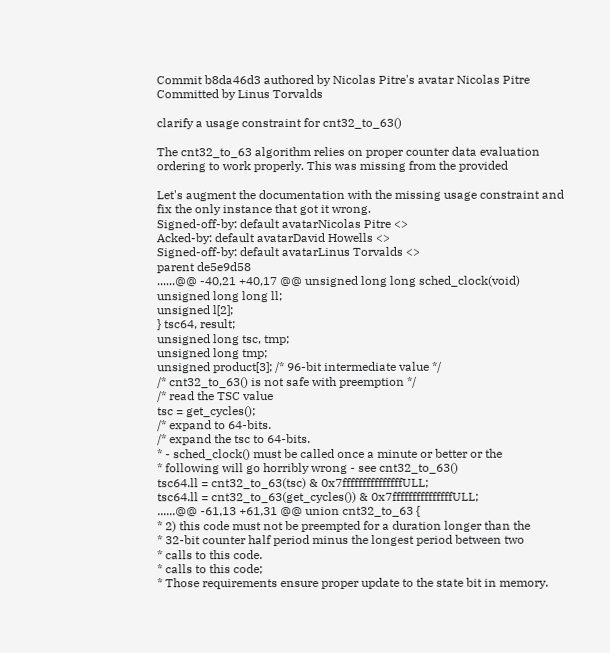Commit b8da46d3 authored by Nicolas Pitre's avatar Nicolas Pitre Committed by Linus Torvalds

clarify a usage constraint for cnt32_to_63()

The cnt32_to_63 algorithm relies on proper counter data evaluation
ordering to work properly. This was missing from the provided

Let's augment the documentation with the missing usage constraint and
fix the only instance that got it wrong.
Signed-off-by: default avatarNicolas Pitre <>
Acked-by: default avatarDavid Howells <>
Signed-off-by: default avatarLinus Torvalds <>
parent de5e9d58
......@@ -40,21 +40,17 @@ unsigned long long sched_clock(void)
unsigned long long ll;
unsigned l[2];
} tsc64, result;
unsigned long tsc, tmp;
unsigned long tmp;
unsigned product[3]; /* 96-bit intermediate value */
/* cnt32_to_63() is not safe with preemption */
/* read the TSC value
tsc = get_cycles();
/* expand to 64-bits.
/* expand the tsc to 64-bits.
* - sched_clock() must be called once a minute or better or the
* following will go horribly wrong - see cnt32_to_63()
tsc64.ll = cnt32_to_63(tsc) & 0x7fffffffffffffffULL;
tsc64.ll = cnt32_to_63(get_cycles()) & 0x7fffffffffffffffULL;
......@@ -61,13 +61,31 @@ union cnt32_to_63 {
* 2) this code must not be preempted for a duration longer than the
* 32-bit counter half period minus the longest period between two
* calls to this code.
* calls to this code;
* Those requirements ensure proper update to the state bit in memory.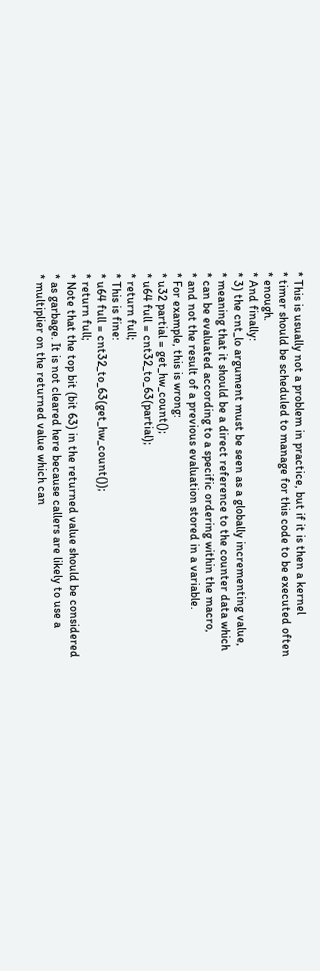* This is usually not a problem in practice, but if it is then a kernel
* timer should be scheduled to manage for this code to be executed often
* enough.
* And finally:
* 3) the cnt_lo argument must be seen as a globally incrementing value,
* meaning that it should be a direct reference to the counter data which
* can be evaluated according to a specific ordering within the macro,
* and not the result of a previous evaluation stored in a variable.
* For example, this is wrong:
* u32 partial = get_hw_count();
* u64 full = cnt32_to_63(partial);
* return full;
* This is fine:
* u64 full = cnt32_to_63(get_hw_count());
* return full;
* Note that the top bit (bit 63) in the returned value should be considered
* as garbage. It is not cleared here because callers are likely to use a
* multiplier on the returned value which can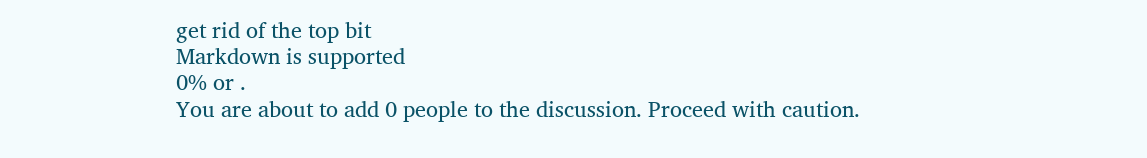get rid of the top bit
Markdown is supported
0% or .
You are about to add 0 people to the discussion. Proceed with caution.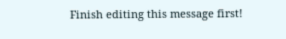Finish editing this message first!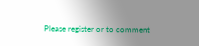Please register or to comment